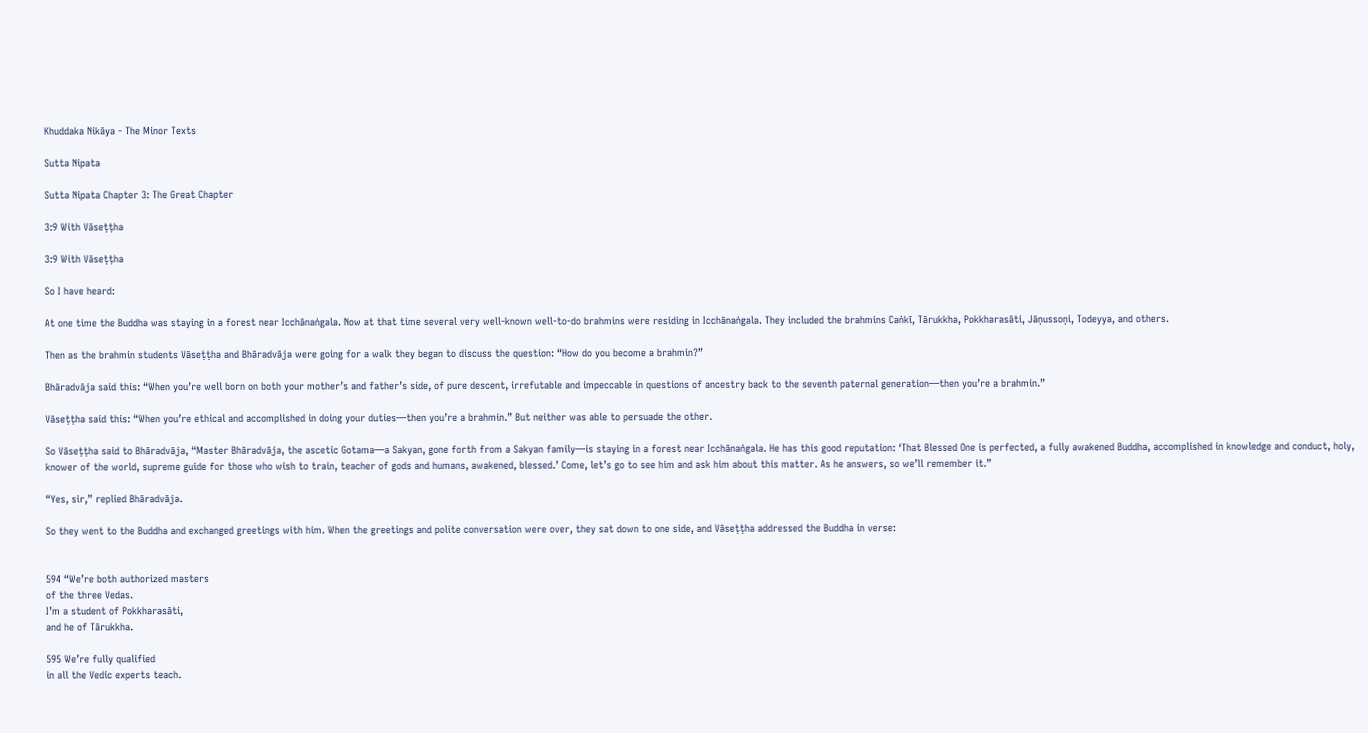Khuddaka Nikāya - The Minor Texts

Sutta Nipata

Sutta Nipata Chapter 3: The Great Chapter

3:9 With Vāseṭṭha

3:9 With Vāseṭṭha

So I have heard:

At one time the Buddha was staying in a forest near Icchānaṅgala. Now at that time several very well-known well-to-do brahmins were residing in Icchānaṅgala. They included the brahmins Caṅkī, Tārukkha, Pokkharasāti, Jāṇussoṇi, Todeyya, and others.

Then as the brahmin students Vāseṭṭha and Bhāradvāja were going for a walk they began to discuss the question: “How do you become a brahmin?”

Bhāradvāja said this: “When you’re well born on both your mother’s and father’s side, of pure descent, irrefutable and impeccable in questions of ancestry back to the seventh paternal generation—then you’re a brahmin.”

Vāseṭṭha said this: “When you’re ethical and accomplished in doing your duties—then you’re a brahmin.” But neither was able to persuade the other.

So Vāseṭṭha said to Bhāradvāja, “Master Bhāradvāja, the ascetic Gotama—a Sakyan, gone forth from a Sakyan family—is staying in a forest near Icchānaṅgala. He has this good reputation: ‘That Blessed One is perfected, a fully awakened Buddha, accomplished in knowledge and conduct, holy, knower of the world, supreme guide for those who wish to train, teacher of gods and humans, awakened, blessed.’ Come, let’s go to see him and ask him about this matter. As he answers, so we’ll remember it.”

“Yes, sir,” replied Bhāradvāja.

So they went to the Buddha and exchanged greetings with him. When the greetings and polite conversation were over, they sat down to one side, and Vāseṭṭha addressed the Buddha in verse:


594 “We’re both authorized masters
of the three Vedas.
I’m a student of Pokkharasāti,
and he of Tārukkha.

595 We’re fully qualified
in all the Vedic experts teach.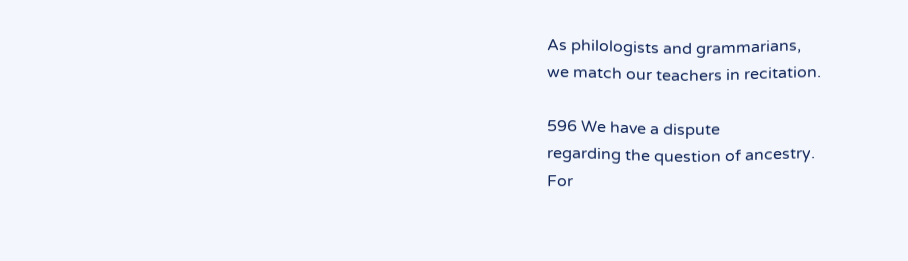As philologists and grammarians,
we match our teachers in recitation.

596 We have a dispute
regarding the question of ancestry.
For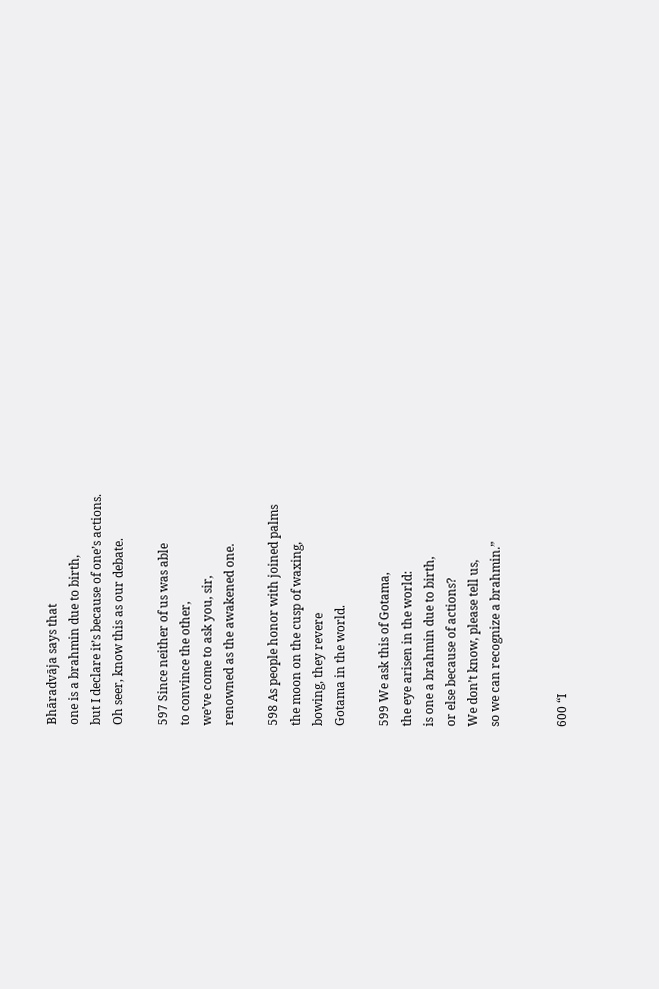Bhāradvāja says that
one is a brahmin due to birth,
but I declare it’s because of one’s actions.
Oh seer, know this as our debate.

597 Since neither of us was able
to convince the other,
we’ve come to ask you, sir,
renowned as the awakened one.

598 As people honor with joined palms
the moon on the cusp of waxing,
bowing, they revere
Gotama in the world.

599 We ask this of Gotama,
the eye arisen in the world:
is one a brahmin due to birth,
or else because of actions?
We don’t know, please tell us,
so we can recognize a brahmin.”


600 “I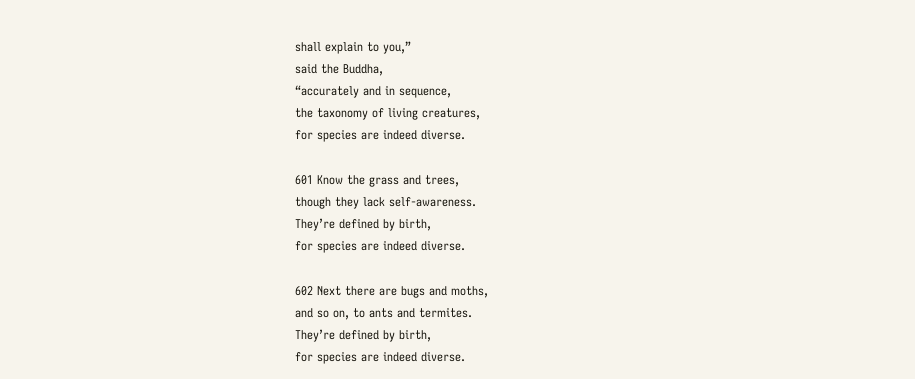shall explain to you,”
said the Buddha,
“accurately and in sequence,
the taxonomy of living creatures,
for species are indeed diverse.

601 Know the grass and trees,
though they lack self-awareness.
They’re defined by birth,
for species are indeed diverse.

602 Next there are bugs and moths,
and so on, to ants and termites.
They’re defined by birth,
for species are indeed diverse.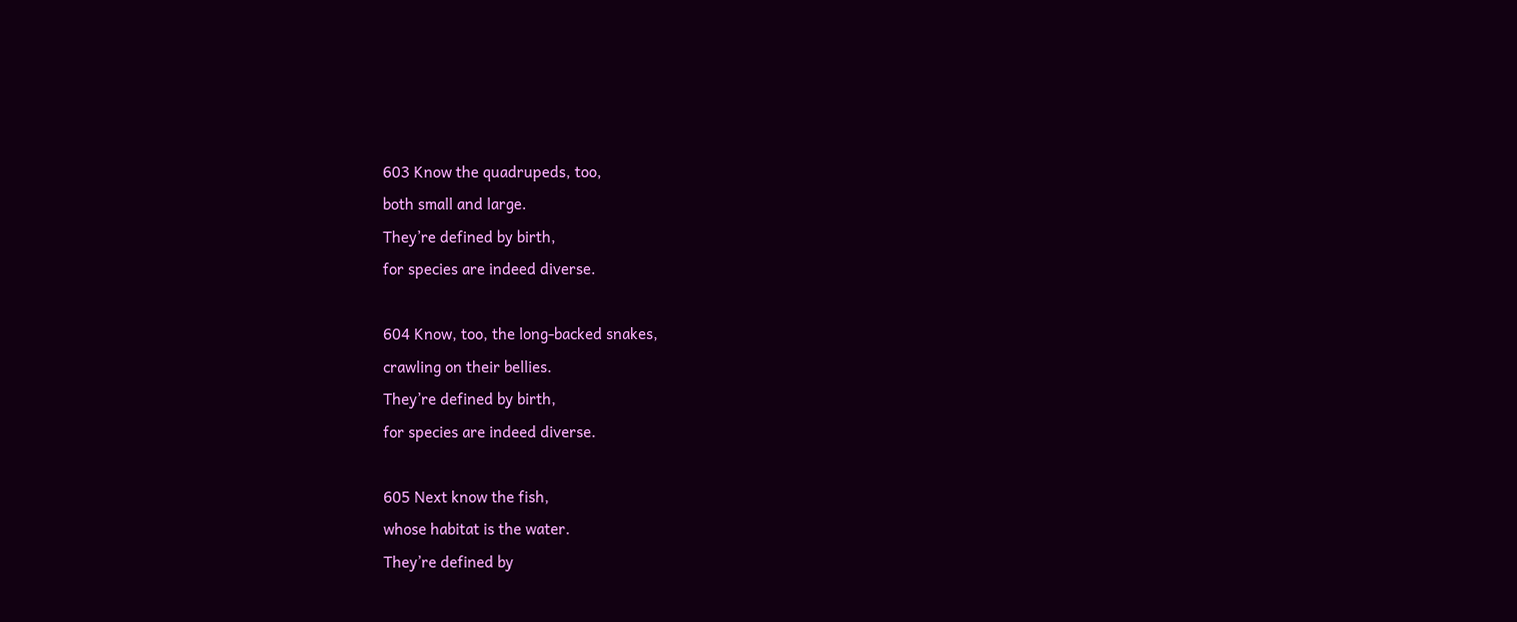603 Know the quadrupeds, too,
both small and large.
They’re defined by birth,
for species are indeed diverse.

604 Know, too, the long-backed snakes,
crawling on their bellies.
They’re defined by birth,
for species are indeed diverse.

605 Next know the fish,
whose habitat is the water.
They’re defined by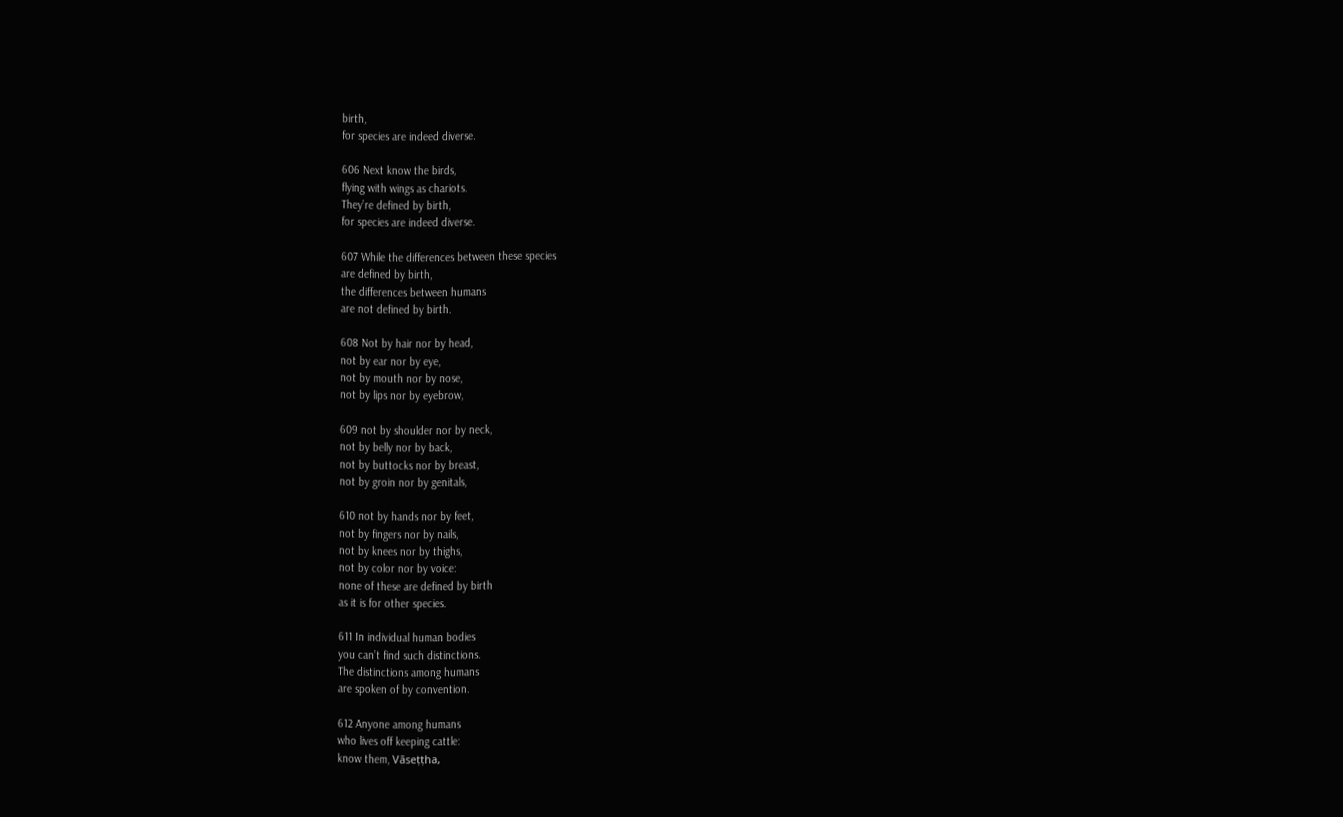birth,
for species are indeed diverse.

606 Next know the birds,
flying with wings as chariots.
They’re defined by birth,
for species are indeed diverse.

607 While the differences between these species
are defined by birth,
the differences between humans
are not defined by birth.

608 Not by hair nor by head,
not by ear nor by eye,
not by mouth nor by nose,
not by lips nor by eyebrow,

609 not by shoulder nor by neck,
not by belly nor by back,
not by buttocks nor by breast,
not by groin nor by genitals,

610 not by hands nor by feet,
not by fingers nor by nails,
not by knees nor by thighs,
not by color nor by voice:
none of these are defined by birth
as it is for other species.

611 In individual human bodies
you can’t find such distinctions.
The distinctions among humans
are spoken of by convention.

612 Anyone among humans
who lives off keeping cattle:
know them, Vāseṭṭha,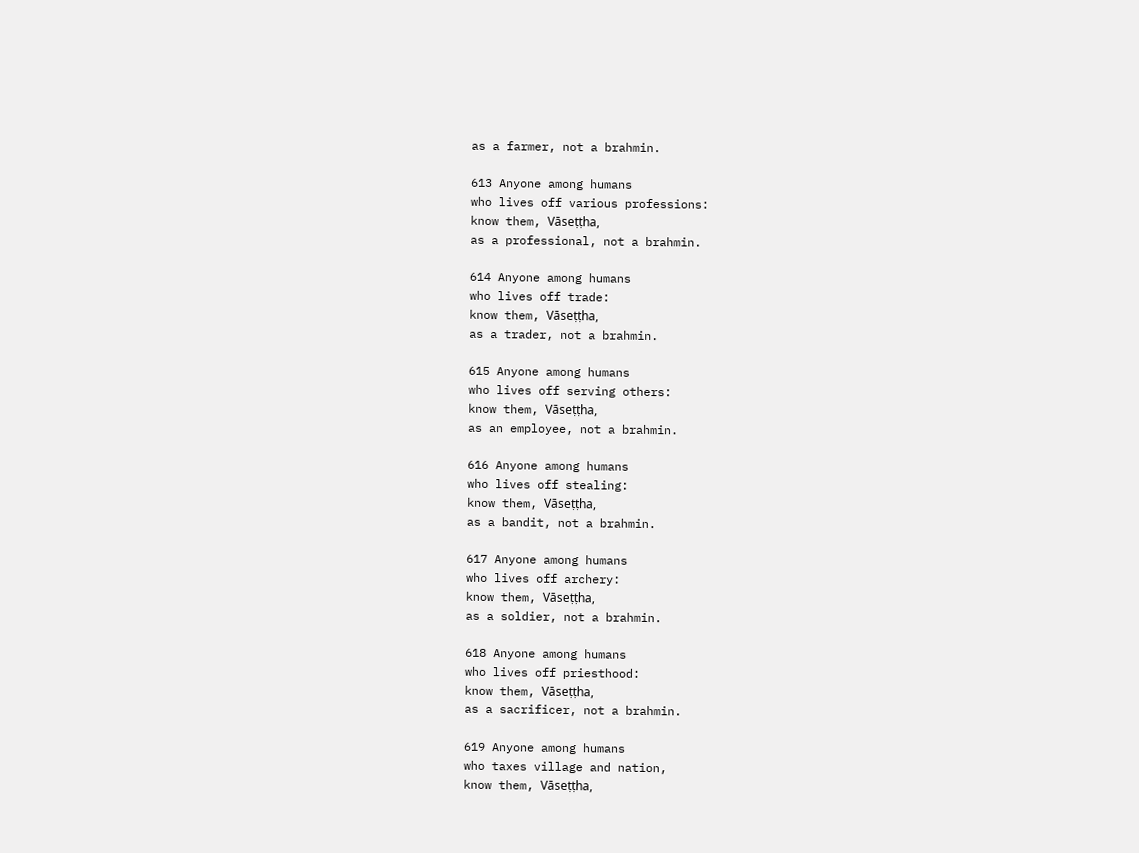as a farmer, not a brahmin.

613 Anyone among humans
who lives off various professions:
know them, Vāseṭṭha,
as a professional, not a brahmin.

614 Anyone among humans
who lives off trade:
know them, Vāseṭṭha,
as a trader, not a brahmin.

615 Anyone among humans
who lives off serving others:
know them, Vāseṭṭha,
as an employee, not a brahmin.

616 Anyone among humans
who lives off stealing:
know them, Vāseṭṭha,
as a bandit, not a brahmin.

617 Anyone among humans
who lives off archery:
know them, Vāseṭṭha,
as a soldier, not a brahmin.

618 Anyone among humans
who lives off priesthood:
know them, Vāseṭṭha,
as a sacrificer, not a brahmin.

619 Anyone among humans
who taxes village and nation,
know them, Vāseṭṭha,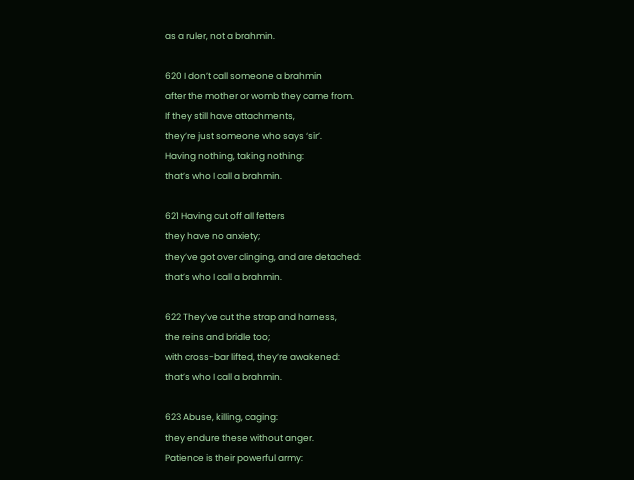as a ruler, not a brahmin.

620 I don’t call someone a brahmin
after the mother or womb they came from.
If they still have attachments,
they’re just someone who says ‘sir’.
Having nothing, taking nothing:
that’s who I call a brahmin.

621 Having cut off all fetters
they have no anxiety;
they’ve got over clinging, and are detached:
that’s who I call a brahmin.

622 They’ve cut the strap and harness,
the reins and bridle too;
with cross-bar lifted, they’re awakened:
that’s who I call a brahmin.

623 Abuse, killing, caging:
they endure these without anger.
Patience is their powerful army: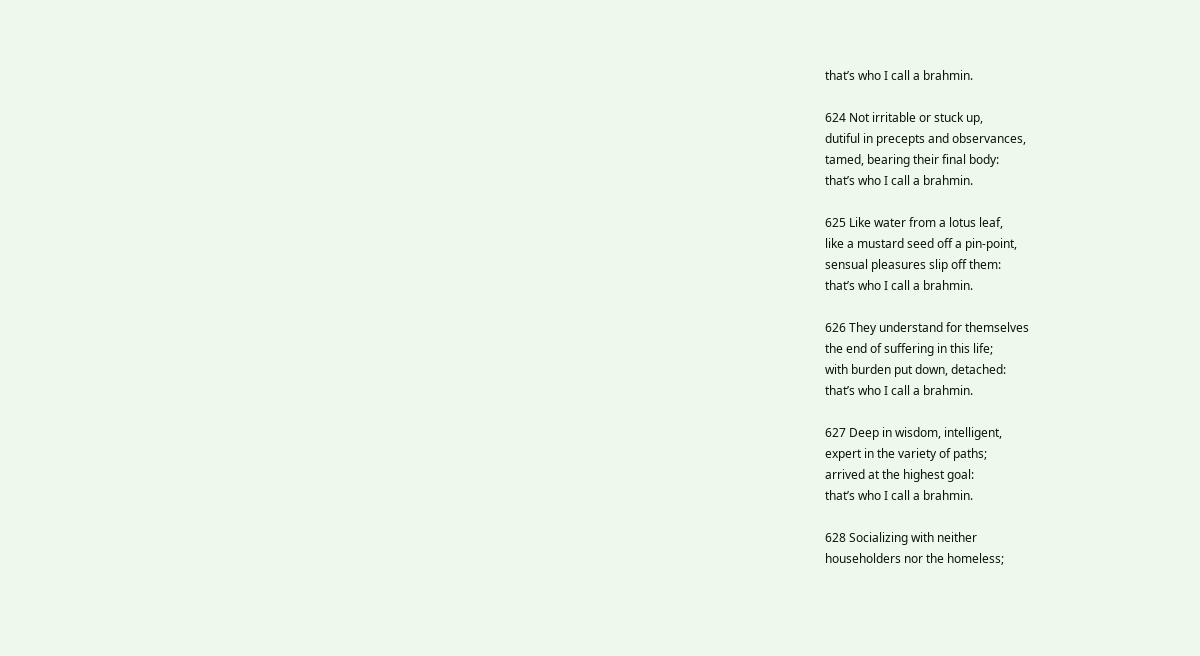that’s who I call a brahmin.

624 Not irritable or stuck up,
dutiful in precepts and observances,
tamed, bearing their final body:
that’s who I call a brahmin.

625 Like water from a lotus leaf,
like a mustard seed off a pin-point,
sensual pleasures slip off them:
that’s who I call a brahmin.

626 They understand for themselves
the end of suffering in this life;
with burden put down, detached:
that’s who I call a brahmin.

627 Deep in wisdom, intelligent,
expert in the variety of paths;
arrived at the highest goal:
that’s who I call a brahmin.

628 Socializing with neither
householders nor the homeless;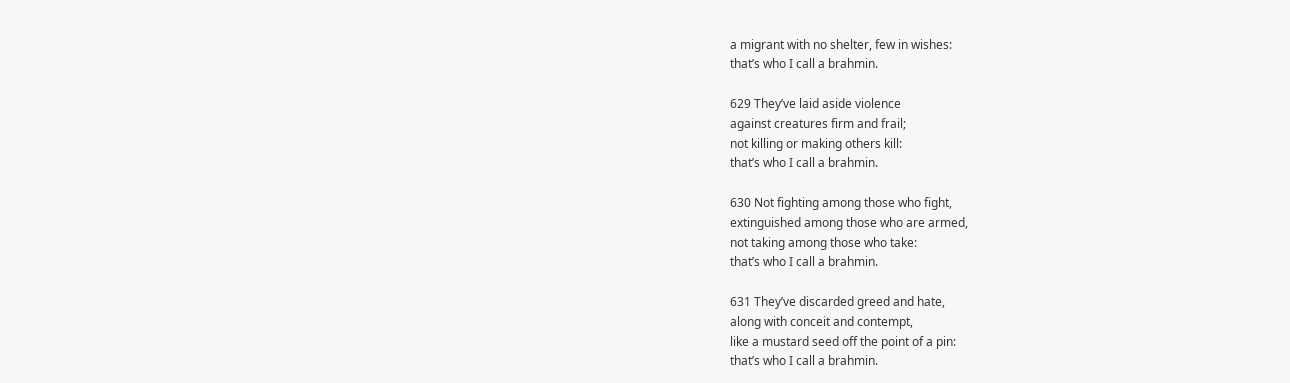a migrant with no shelter, few in wishes:
that’s who I call a brahmin.

629 They’ve laid aside violence
against creatures firm and frail;
not killing or making others kill:
that’s who I call a brahmin.

630 Not fighting among those who fight,
extinguished among those who are armed,
not taking among those who take:
that’s who I call a brahmin.

631 They’ve discarded greed and hate,
along with conceit and contempt,
like a mustard seed off the point of a pin:
that’s who I call a brahmin.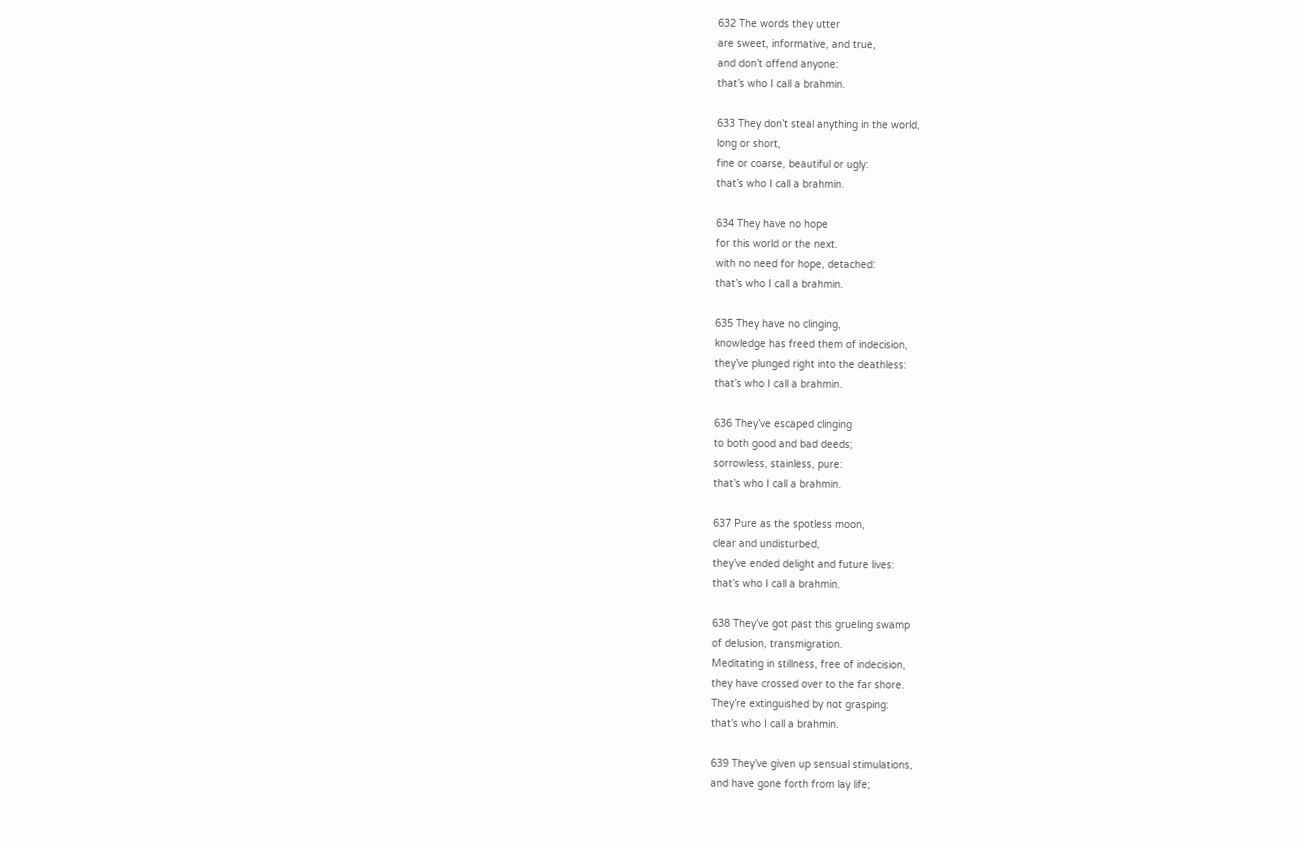632 The words they utter
are sweet, informative, and true,
and don’t offend anyone:
that’s who I call a brahmin.

633 They don’t steal anything in the world,
long or short,
fine or coarse, beautiful or ugly:
that’s who I call a brahmin.

634 They have no hope
for this world or the next.
with no need for hope, detached:
that’s who I call a brahmin.

635 They have no clinging,
knowledge has freed them of indecision,
they’ve plunged right into the deathless:
that’s who I call a brahmin.

636 They’ve escaped clinging
to both good and bad deeds;
sorrowless, stainless, pure:
that’s who I call a brahmin.

637 Pure as the spotless moon,
clear and undisturbed,
they’ve ended delight and future lives:
that’s who I call a brahmin.

638 They’ve got past this grueling swamp
of delusion, transmigration.
Meditating in stillness, free of indecision,
they have crossed over to the far shore.
They’re extinguished by not grasping:
that’s who I call a brahmin.

639 They’ve given up sensual stimulations,
and have gone forth from lay life;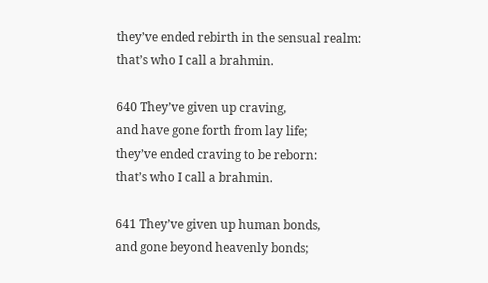they’ve ended rebirth in the sensual realm:
that’s who I call a brahmin.

640 They’ve given up craving,
and have gone forth from lay life;
they’ve ended craving to be reborn:
that’s who I call a brahmin.

641 They’ve given up human bonds,
and gone beyond heavenly bonds;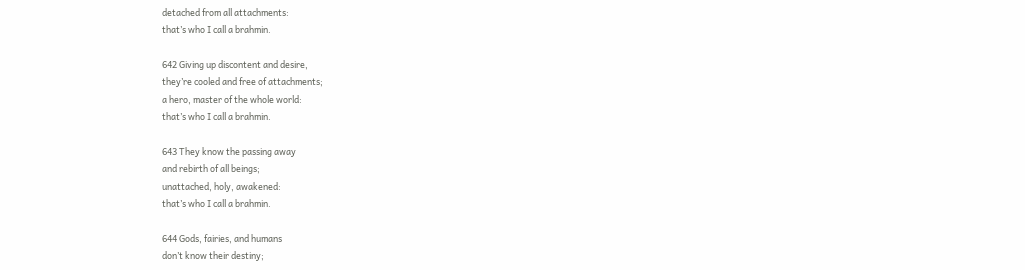detached from all attachments:
that’s who I call a brahmin.

642 Giving up discontent and desire,
they’re cooled and free of attachments;
a hero, master of the whole world:
that’s who I call a brahmin.

643 They know the passing away
and rebirth of all beings;
unattached, holy, awakened:
that’s who I call a brahmin.

644 Gods, fairies, and humans
don’t know their destiny;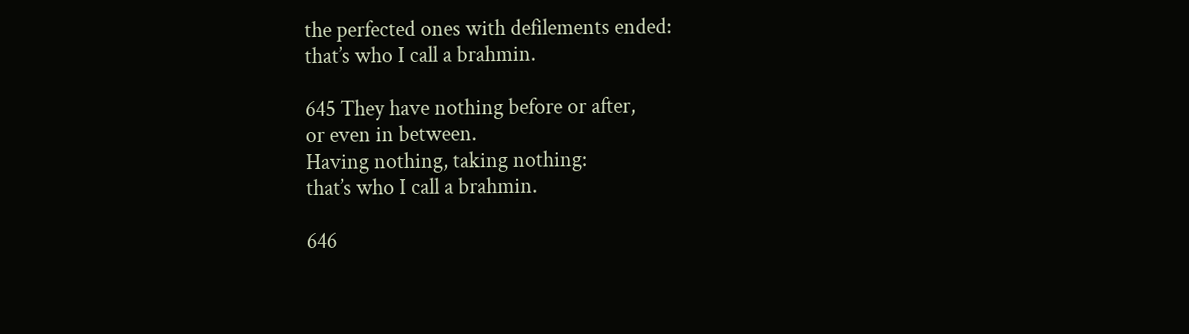the perfected ones with defilements ended:
that’s who I call a brahmin.

645 They have nothing before or after,
or even in between.
Having nothing, taking nothing:
that’s who I call a brahmin.

646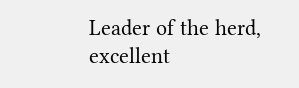Leader of the herd, excellent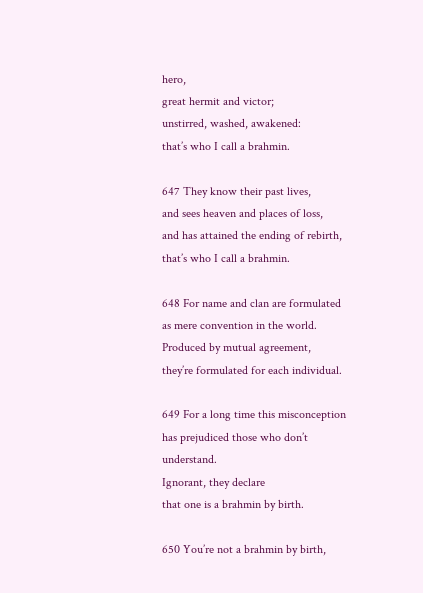hero,
great hermit and victor;
unstirred, washed, awakened:
that’s who I call a brahmin.

647 They know their past lives,
and sees heaven and places of loss,
and has attained the ending of rebirth,
that’s who I call a brahmin.

648 For name and clan are formulated
as mere convention in the world.
Produced by mutual agreement,
they’re formulated for each individual.

649 For a long time this misconception
has prejudiced those who don’t understand.
Ignorant, they declare
that one is a brahmin by birth.

650 You’re not a brahmin by birth,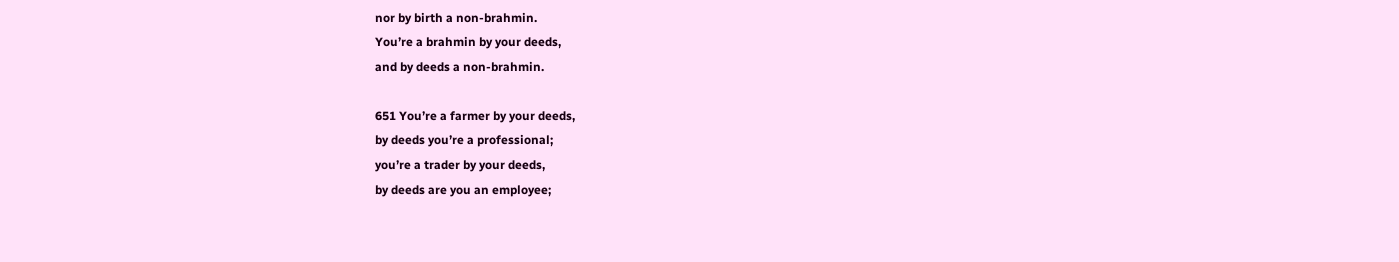nor by birth a non-brahmin.
You’re a brahmin by your deeds,
and by deeds a non-brahmin.

651 You’re a farmer by your deeds,
by deeds you’re a professional;
you’re a trader by your deeds,
by deeds are you an employee;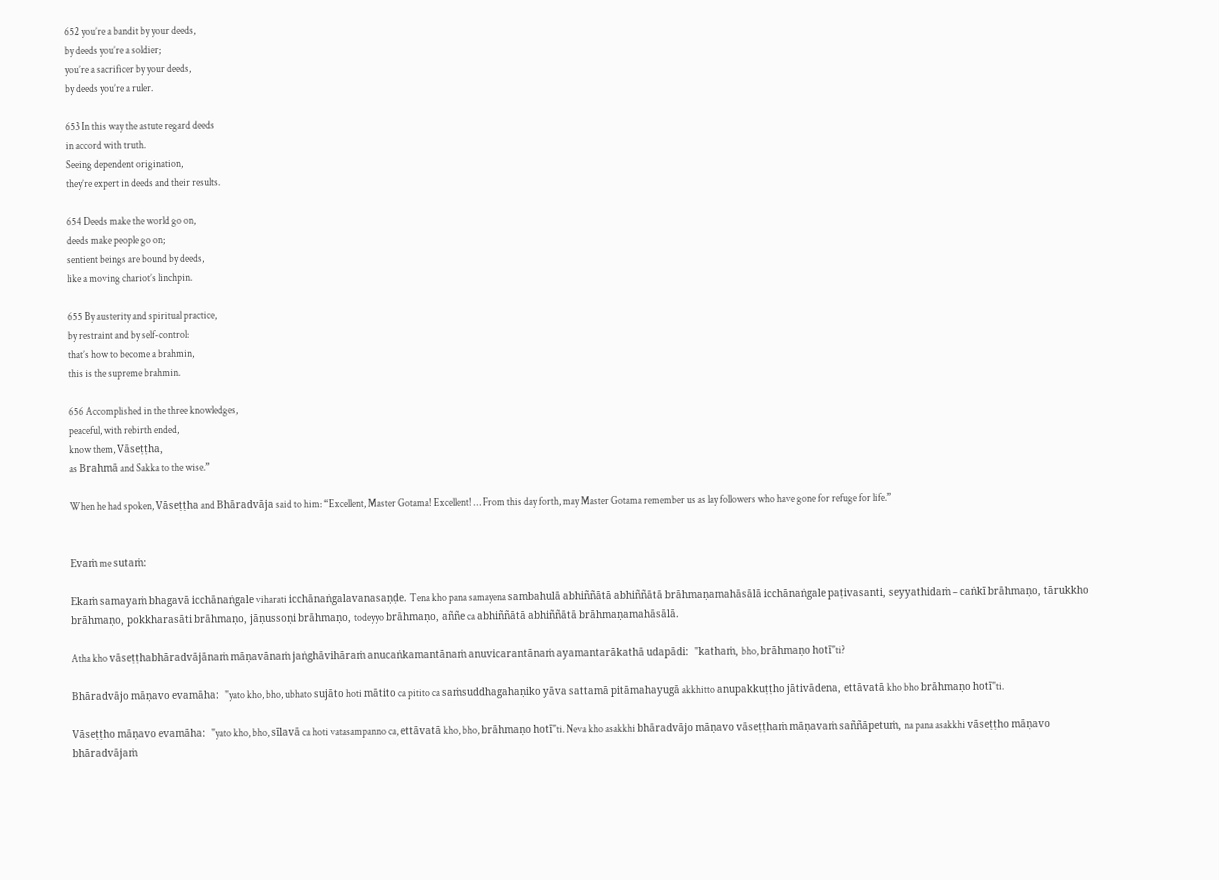652 you’re a bandit by your deeds,
by deeds you’re a soldier;
you’re a sacrificer by your deeds,
by deeds you’re a ruler.

653 In this way the astute regard deeds
in accord with truth.
Seeing dependent origination,
they’re expert in deeds and their results.

654 Deeds make the world go on,
deeds make people go on;
sentient beings are bound by deeds,
like a moving chariot’s linchpin.

655 By austerity and spiritual practice,
by restraint and by self-control:
that’s how to become a brahmin,
this is the supreme brahmin.

656 Accomplished in the three knowledges,
peaceful, with rebirth ended,
know them, Vāseṭṭha,
as Brahmā and Sakka to the wise.”

When he had spoken, Vāseṭṭha and Bhāradvāja said to him: “Excellent, Master Gotama! Excellent! … From this day forth, may Master Gotama remember us as lay followers who have gone for refuge for life.”


Evaṁ me sutaṁ:

Ekaṁ samayaṁ bhagavā icchānaṅgale viharati icchānaṅgalavanasaṇḍe. Tena kho pana samayena sambahulā abhiññātā abhiññātā brāhmaṇamahāsālā icchānaṅgale paṭivasanti, seyyathidaṁ – caṅkī brāhmaṇo, tārukkho brāhmaṇo, pokkharasāti brāhmaṇo, jāṇussoṇi brāhmaṇo, todeyyo brāhmaṇo, aññe ca abhiññātā abhiññātā brāhmaṇamahāsālā.

Atha kho vāseṭṭhabhāradvājānaṁ māṇavānaṁ jaṅghāvihāraṁ anucaṅkamantānaṁ anuvicarantānaṁ ayamantarākathā udapādi:  "kathaṁ, bho, brāhmaṇo hotī"ti?

Bhāradvājo māṇavo evamāha:  "yato kho, bho, ubhato sujāto hoti mātito ca pitito ca saṁsuddhagahaṇiko yāva sattamā pitāmahayugā akkhitto anupakkuṭṭho jātivādena, ettāvatā kho bho brāhmaṇo hotī"ti.

Vāseṭṭho māṇavo evamāha:  "yato kho, bho, sīlavā ca hoti vatasampanno ca, ettāvatā kho, bho, brāhmaṇo hotī"ti. Neva kho asakkhi bhāradvājo māṇavo vāseṭṭhaṁ māṇavaṁ saññāpetuṁ, na pana asakkhi vāseṭṭho māṇavo bhāradvājaṁ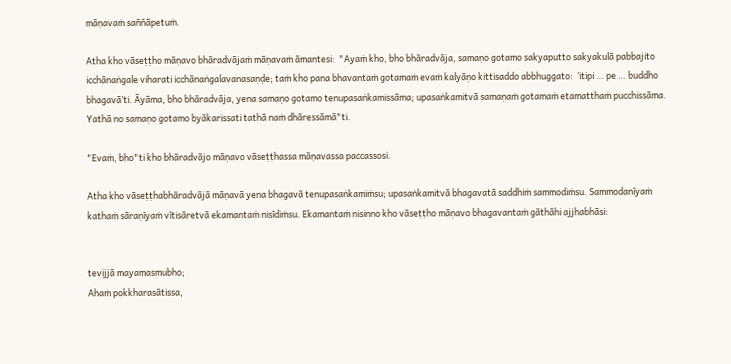māṇavaṁ saññāpetuṁ.

Atha kho vāseṭṭho māṇavo bhāradvājaṁ māṇavaṁ āmantesi:  "Ayaṁ kho, bho bhāradvāja, samaṇo gotamo sakyaputto sakyakulā pabbajito icchānaṅgale viharati icchānaṅgalavanasaṇḍe; taṁ kho pana bhavantaṁ gotamaṁ evaṁ kalyāṇo kittisaddo abbhuggato:  ‘itipi … pe … buddho bhagavā’ti. Āyāma, bho bhāradvāja, yena samaṇo gotamo tenupasaṅkamissāma; upasaṅkamitvā samaṇaṁ gotamaṁ etamatthaṁ pucchissāma. Yathā no samaṇo gotamo byākarissati tathā naṁ dhāressāmā"ti.

"Evaṁ, bho"ti kho bhāradvājo māṇavo vāseṭṭhassa māṇavassa paccassosi.

Atha kho vāseṭṭhabhāradvājā māṇavā yena bhagavā tenupasaṅkamiṁsu; upasaṅkamitvā bhagavatā saddhiṁ sammodiṁsu. Sammodanīyaṁ kathaṁ sāraṇīyaṁ vītisāretvā ekamantaṁ nisīdiṁsu. Ekamantaṁ nisinno kho vāseṭṭho māṇavo bhagavantaṁ gāthāhi ajjhabhāsi:


tevijjā mayamasmubho;
Ahaṁ pokkharasātissa,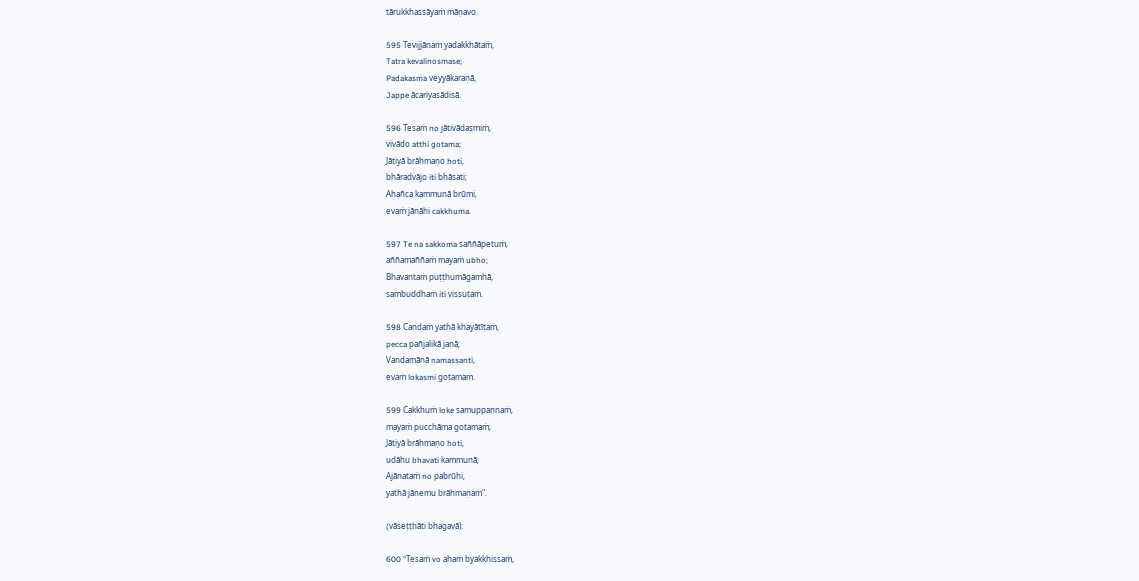tārukkhassāyaṁ māṇavo.

595 Tevijjānaṁ yadakkhātaṁ,
Tatra kevalinosmase;
Padakasma veyyākaraṇā,
Jappe ācariyasādisā.

596 Tesaṁ no jātivādasmiṁ,
vivādo atthi gotama;
Jātiyā brāhmaṇo hoti,
bhāradvājo iti bhāsati;
Ahañca kammunā brūmi,
evaṁ jānāhi cakkhuma.

597 Te na sakkoma saññāpetuṁ,
aññamaññaṁ mayaṁ ubho;
Bhavantaṁ puṭṭhumāgamhā,
sambuddhaṁ iti vissutaṁ.

598 Candaṁ yathā khayātītaṁ,
pecca pañjalikā janā;
Vandamānā namassanti,
evaṁ lokasmi gotamaṁ.

599 Cakkhuṁ loke samuppannaṁ,
mayaṁ pucchāma gotamaṁ;
Jātiyā brāhmaṇo hoti,
udāhu bhavati kammunā;
Ajānataṁ no pabrūhi,
yathā jānemu brāhmaṇaṁ".

(vāseṭṭhāti bhagavā):

600 "Tesaṁ vo ahaṁ byakkhissaṁ,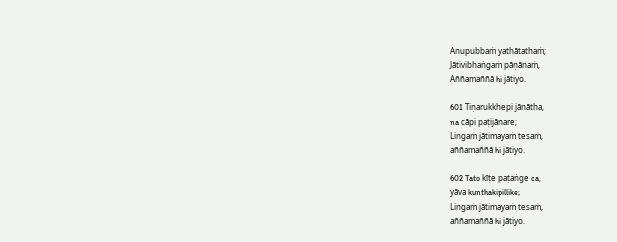Anupubbaṁ yathātathaṁ;
Jātivibhaṅgaṁ pāṇānaṁ,
Aññamaññā hi jātiyo.

601 Tiṇarukkhepi jānātha,
na cāpi paṭijānare;
Lingaṁ jātimayaṁ tesaṁ,
aññamaññā hi jātiyo.

602 Tato kīṭe paṭaṅge ca,
yāva kunthakipillike;
Lingaṁ jātimayaṁ tesaṁ,
aññamaññā hi jātiyo.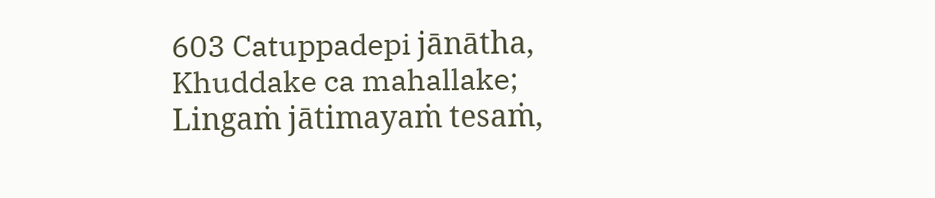603 Catuppadepi jānātha,
Khuddake ca mahallake;
Lingaṁ jātimayaṁ tesaṁ,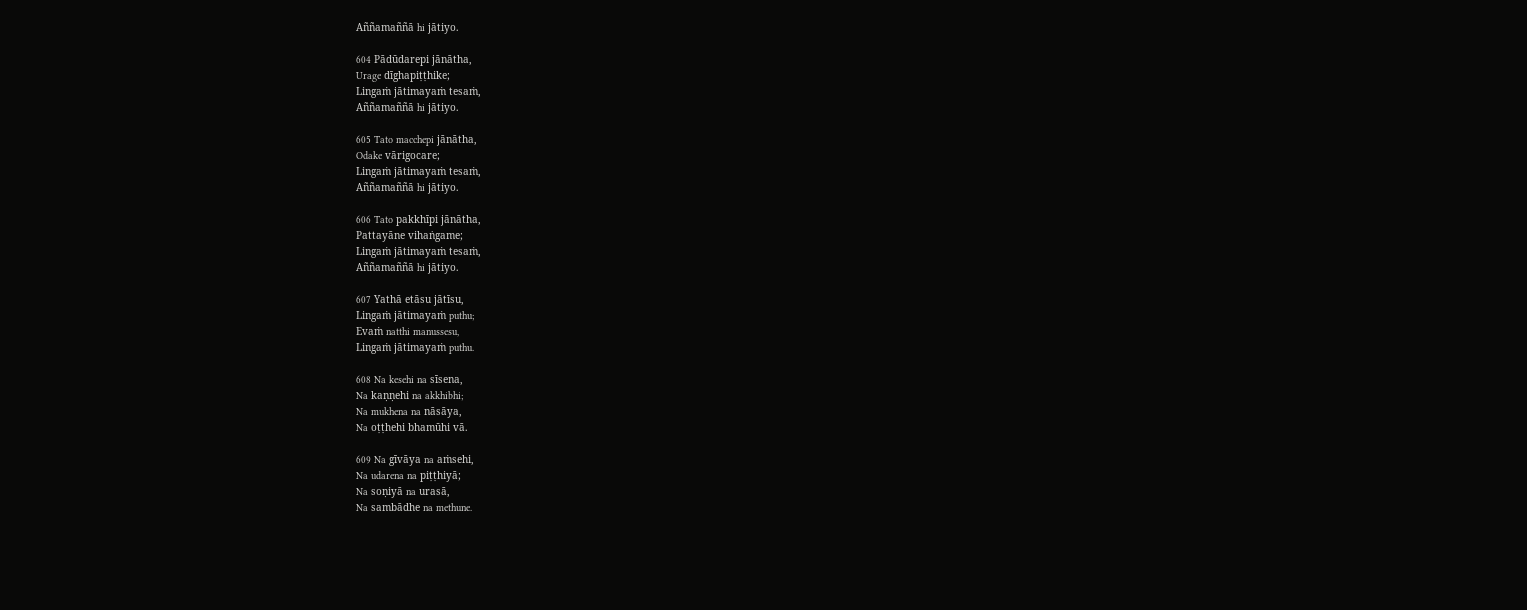Aññamaññā hi jātiyo.

604 Pādūdarepi jānātha,
Urage dīghapiṭṭhike;
Lingaṁ jātimayaṁ tesaṁ,
Aññamaññā hi jātiyo.

605 Tato macchepi jānātha,
Odake vārigocare;
Lingaṁ jātimayaṁ tesaṁ,
Aññamaññā hi jātiyo.

606 Tato pakkhīpi jānātha,
Pattayāne vihaṅgame;
Lingaṁ jātimayaṁ tesaṁ,
Aññamaññā hi jātiyo.

607 Yathā etāsu jātīsu,
Lingaṁ jātimayaṁ puthu;
Evaṁ natthi manussesu,
Lingaṁ jātimayaṁ puthu.

608 Na kesehi na sīsena,
Na kaṇṇehi na akkhibhi;
Na mukhena na nāsāya,
Na oṭṭhehi bhamūhi vā.

609 Na gīvāya na aṁsehi,
Na udarena na piṭṭhiyā;
Na soṇiyā na urasā,
Na sambādhe na methune.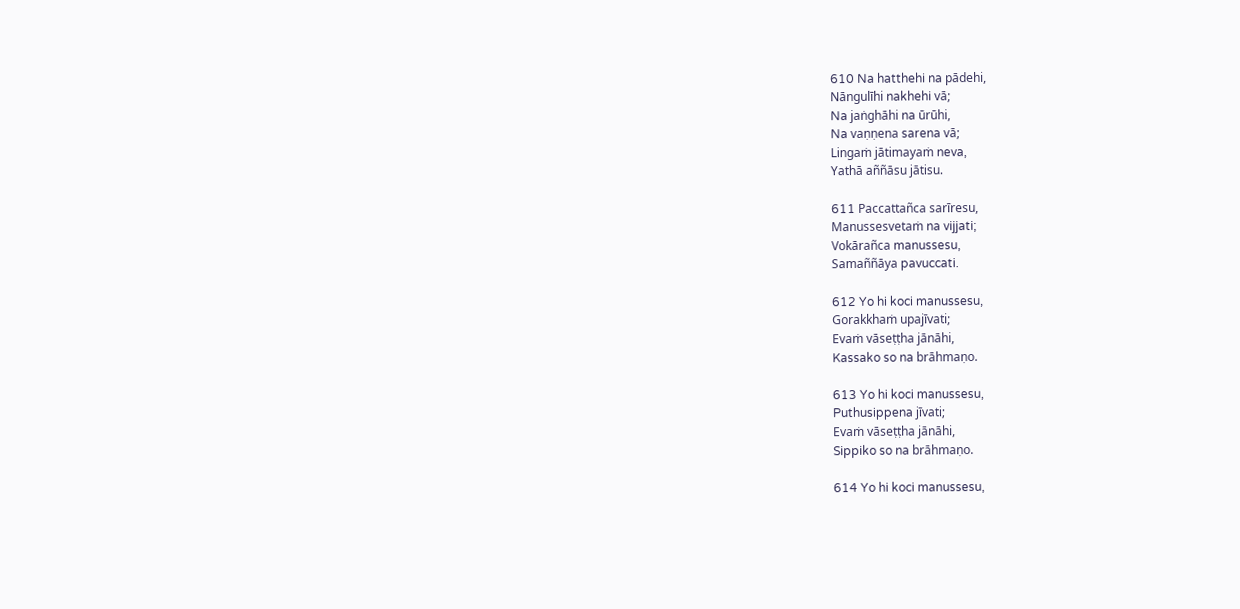610 Na hatthehi na pādehi,
Nāngulīhi nakhehi vā;
Na jaṅghāhi na ūrūhi,
Na vaṇṇena sarena vā;
Lingaṁ jātimayaṁ neva,
Yathā aññāsu jātisu.

611 Paccattañca sarīresu,
Manussesvetaṁ na vijjati;
Vokārañca manussesu,
Samaññāya pavuccati.

612 Yo hi koci manussesu,
Gorakkhaṁ upajīvati;
Evaṁ vāseṭṭha jānāhi,
Kassako so na brāhmaṇo.

613 Yo hi koci manussesu,
Puthusippena jīvati;
Evaṁ vāseṭṭha jānāhi,
Sippiko so na brāhmaṇo.

614 Yo hi koci manussesu,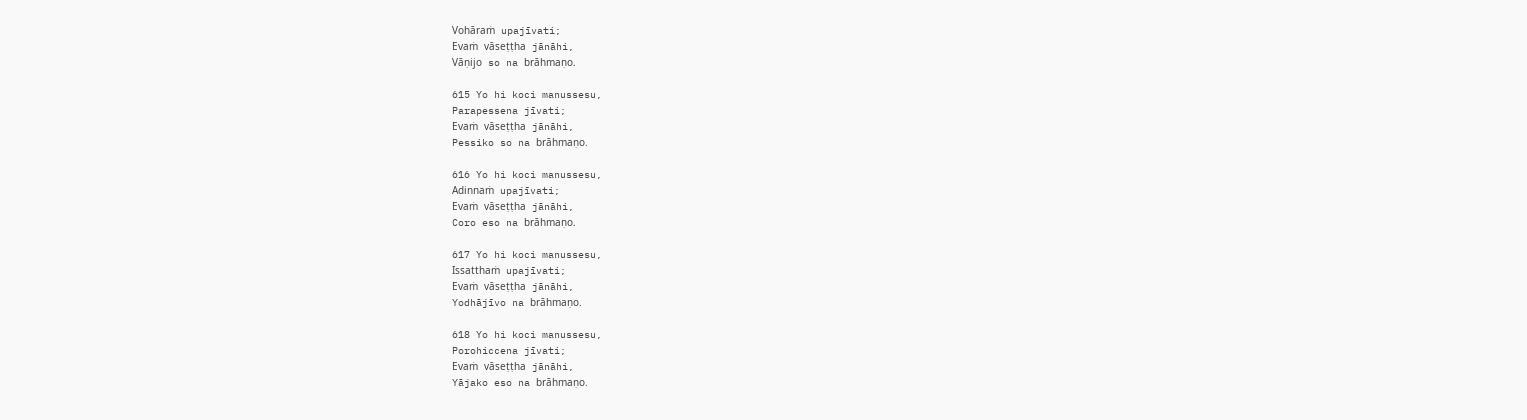Vohāraṁ upajīvati;
Evaṁ vāseṭṭha jānāhi,
Vāṇijo so na brāhmaṇo.

615 Yo hi koci manussesu,
Parapessena jīvati;
Evaṁ vāseṭṭha jānāhi,
Pessiko so na brāhmaṇo.

616 Yo hi koci manussesu,
Adinnaṁ upajīvati;
Evaṁ vāseṭṭha jānāhi,
Coro eso na brāhmaṇo.

617 Yo hi koci manussesu,
Issatthaṁ upajīvati;
Evaṁ vāseṭṭha jānāhi,
Yodhājīvo na brāhmaṇo.

618 Yo hi koci manussesu,
Porohiccena jīvati;
Evaṁ vāseṭṭha jānāhi,
Yājako eso na brāhmaṇo.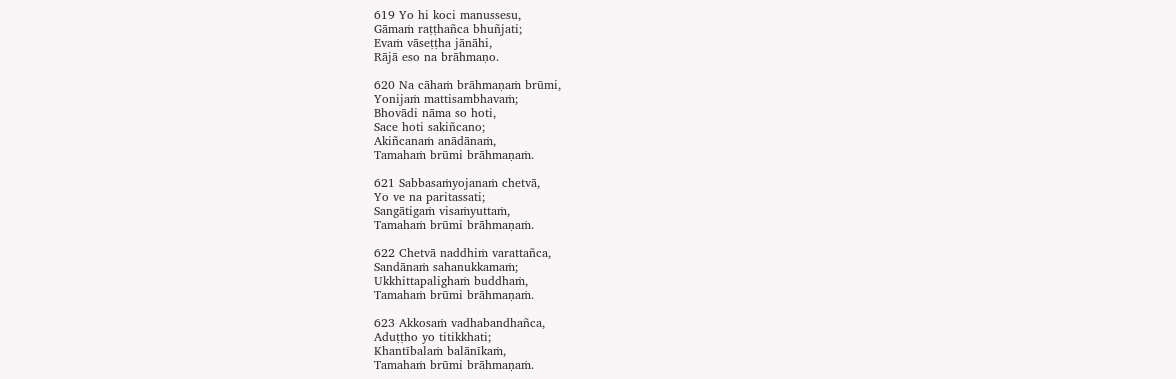619 Yo hi koci manussesu,
Gāmaṁ raṭṭhañca bhuñjati;
Evaṁ vāseṭṭha jānāhi,
Rājā eso na brāhmaṇo.

620 Na cāhaṁ brāhmaṇaṁ brūmi,
Yonijaṁ mattisambhavaṁ;
Bhovādi nāma so hoti,
Sace hoti sakiñcano;
Akiñcanaṁ anādānaṁ,
Tamahaṁ brūmi brāhmaṇaṁ.

621 Sabbasaṁyojanaṁ chetvā,
Yo ve na paritassati;
Sangātigaṁ visaṁyuttaṁ,
Tamahaṁ brūmi brāhmaṇaṁ.

622 Chetvā naddhiṁ varattañca,
Sandānaṁ sahanukkamaṁ;
Ukkhittapalighaṁ buddhaṁ,
Tamahaṁ brūmi brāhmaṇaṁ.

623 Akkosaṁ vadhabandhañca,
Aduṭṭho yo titikkhati;
Khantībalaṁ balānīkaṁ,
Tamahaṁ brūmi brāhmaṇaṁ.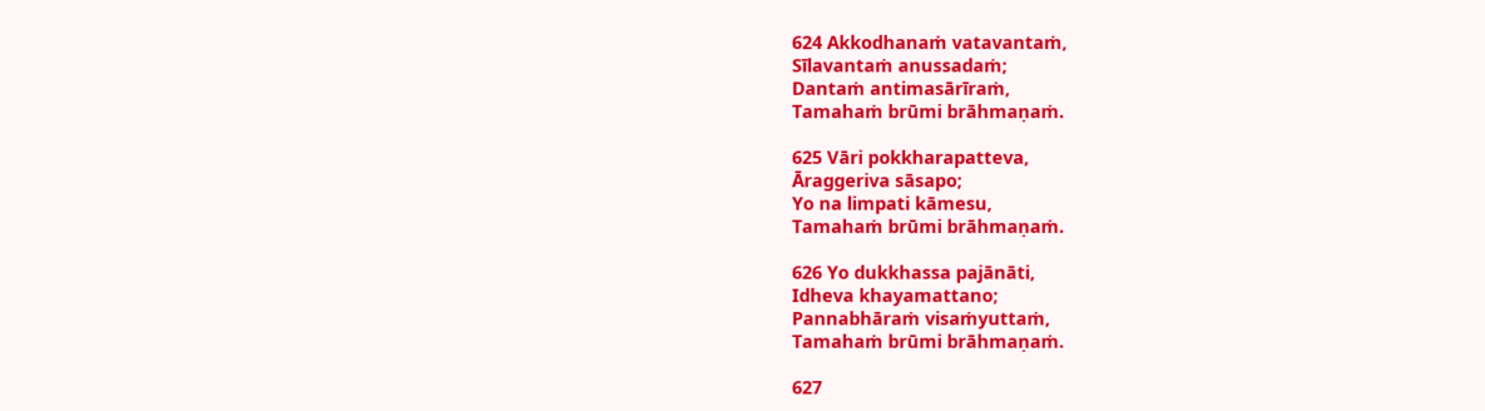624 Akkodhanaṁ vatavantaṁ,
Sīlavantaṁ anussadaṁ;
Dantaṁ antimasārīraṁ,
Tamahaṁ brūmi brāhmaṇaṁ.

625 Vāri pokkharapatteva,
Āraggeriva sāsapo;
Yo na limpati kāmesu,
Tamahaṁ brūmi brāhmaṇaṁ.

626 Yo dukkhassa pajānāti,
Idheva khayamattano;
Pannabhāraṁ visaṁyuttaṁ,
Tamahaṁ brūmi brāhmaṇaṁ.

627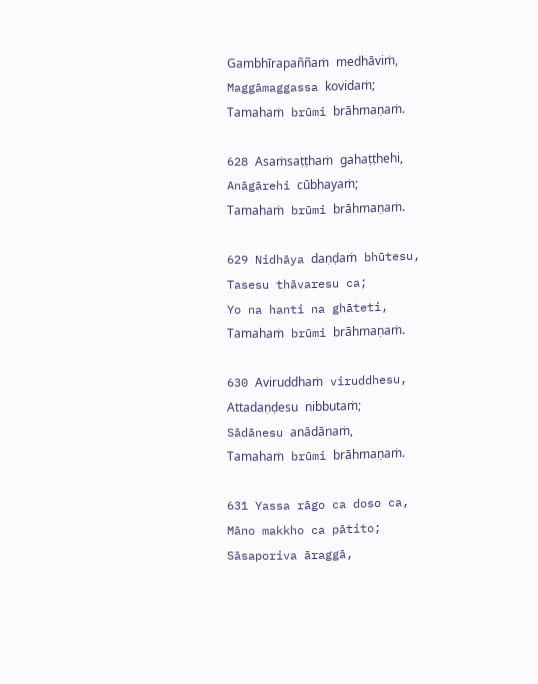Gambhīrapaññaṁ medhāviṁ,
Maggāmaggassa kovidaṁ;
Tamahaṁ brūmi brāhmaṇaṁ.

628 Asaṁsaṭṭhaṁ gahaṭṭhehi,
Anāgārehi cūbhayaṁ;
Tamahaṁ brūmi brāhmaṇaṁ.

629 Nidhāya daṇḍaṁ bhūtesu,
Tasesu thāvaresu ca;
Yo na hanti na ghāteti,
Tamahaṁ brūmi brāhmaṇaṁ.

630 Aviruddhaṁ viruddhesu,
Attadaṇḍesu nibbutaṁ;
Sādānesu anādānaṁ,
Tamahaṁ brūmi brāhmaṇaṁ.

631 Yassa rāgo ca doso ca,
Māno makkho ca pātito;
Sāsaporiva āraggā,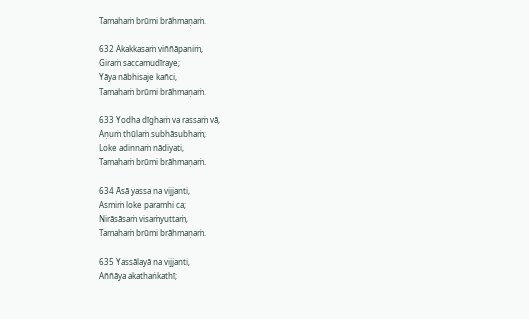Tamahaṁ brūmi brāhmaṇaṁ.

632 Akakkasaṁ viññāpaniṁ,
Giraṁ saccamudīraye;
Yāya nābhisaje kañci,
Tamahaṁ brūmi brāhmaṇaṁ.

633 Yodha dīghaṁ va rassaṁ vā,
Aṇuṁ thūlaṁ subhāsubhaṁ;
Loke adinnaṁ nādiyati,
Tamahaṁ brūmi brāhmaṇaṁ.

634 Āsā yassa na vijjanti,
Asmiṁ loke paramhi ca;
Nirāsāsaṁ visaṁyuttaṁ,
Tamahaṁ brūmi brāhmaṇaṁ.

635 Yassālayā na vijjanti,
Aññāya akathaṅkathī;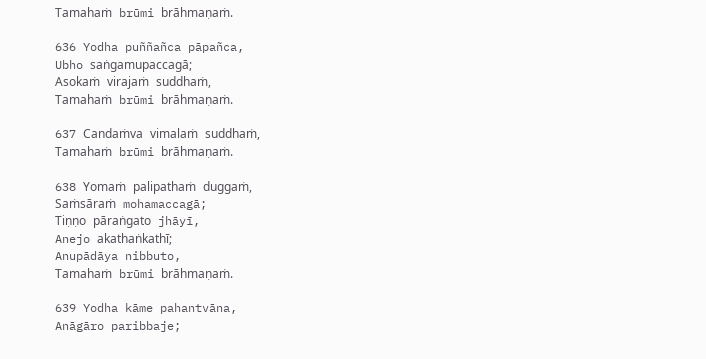Tamahaṁ brūmi brāhmaṇaṁ.

636 Yodha puññañca pāpañca,
Ubho saṅgamupaccagā;
Asokaṁ virajaṁ suddhaṁ,
Tamahaṁ brūmi brāhmaṇaṁ.

637 Candaṁva vimalaṁ suddhaṁ,
Tamahaṁ brūmi brāhmaṇaṁ.

638 Yomaṁ palipathaṁ duggaṁ,
Saṁsāraṁ mohamaccagā;
Tiṇṇo pāraṅgato jhāyī,
Anejo akathaṅkathī;
Anupādāya nibbuto,
Tamahaṁ brūmi brāhmaṇaṁ.

639 Yodha kāme pahantvāna,
Anāgāro paribbaje;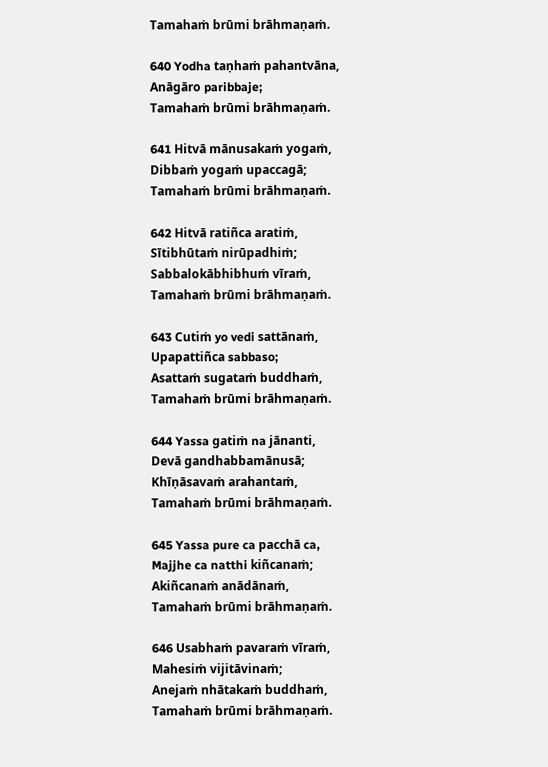Tamahaṁ brūmi brāhmaṇaṁ.

640 Yodha taṇhaṁ pahantvāna,
Anāgāro paribbaje;
Tamahaṁ brūmi brāhmaṇaṁ.

641 Hitvā mānusakaṁ yogaṁ,
Dibbaṁ yogaṁ upaccagā;
Tamahaṁ brūmi brāhmaṇaṁ.

642 Hitvā ratiñca aratiṁ,
Sītibhūtaṁ nirūpadhiṁ;
Sabbalokābhibhuṁ vīraṁ,
Tamahaṁ brūmi brāhmaṇaṁ.

643 Cutiṁ yo vedi sattānaṁ,
Upapattiñca sabbaso;
Asattaṁ sugataṁ buddhaṁ,
Tamahaṁ brūmi brāhmaṇaṁ.

644 Yassa gatiṁ na jānanti,
Devā gandhabbamānusā;
Khīṇāsavaṁ arahantaṁ,
Tamahaṁ brūmi brāhmaṇaṁ.

645 Yassa pure ca pacchā ca,
Majjhe ca natthi kiñcanaṁ;
Akiñcanaṁ anādānaṁ,
Tamahaṁ brūmi brāhmaṇaṁ.

646 Usabhaṁ pavaraṁ vīraṁ,
Mahesiṁ vijitāvinaṁ;
Anejaṁ nhātakaṁ buddhaṁ,
Tamahaṁ brūmi brāhmaṇaṁ.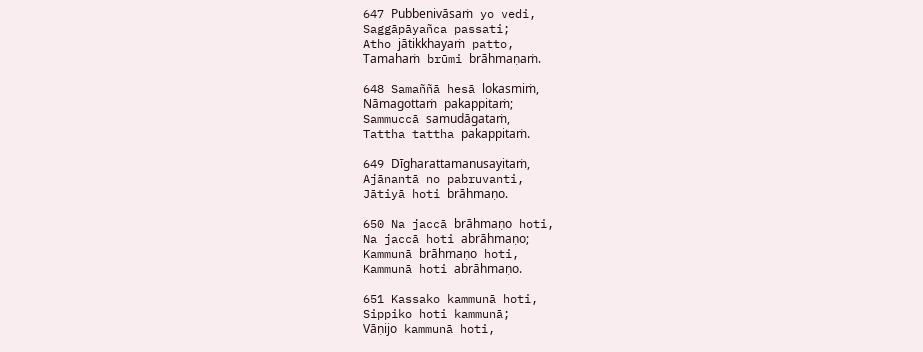647 Pubbenivāsaṁ yo vedi,
Saggāpāyañca passati;
Atho jātikkhayaṁ patto,
Tamahaṁ brūmi brāhmaṇaṁ.

648 Samaññā hesā lokasmiṁ,
Nāmagottaṁ pakappitaṁ;
Sammuccā samudāgataṁ,
Tattha tattha pakappitaṁ.

649 Dīgharattamanusayitaṁ,
Ajānantā no pabruvanti,
Jātiyā hoti brāhmaṇo.

650 Na jaccā brāhmaṇo hoti,
Na jaccā hoti abrāhmaṇo;
Kammunā brāhmaṇo hoti,
Kammunā hoti abrāhmaṇo.

651 Kassako kammunā hoti,
Sippiko hoti kammunā;
Vāṇijo kammunā hoti,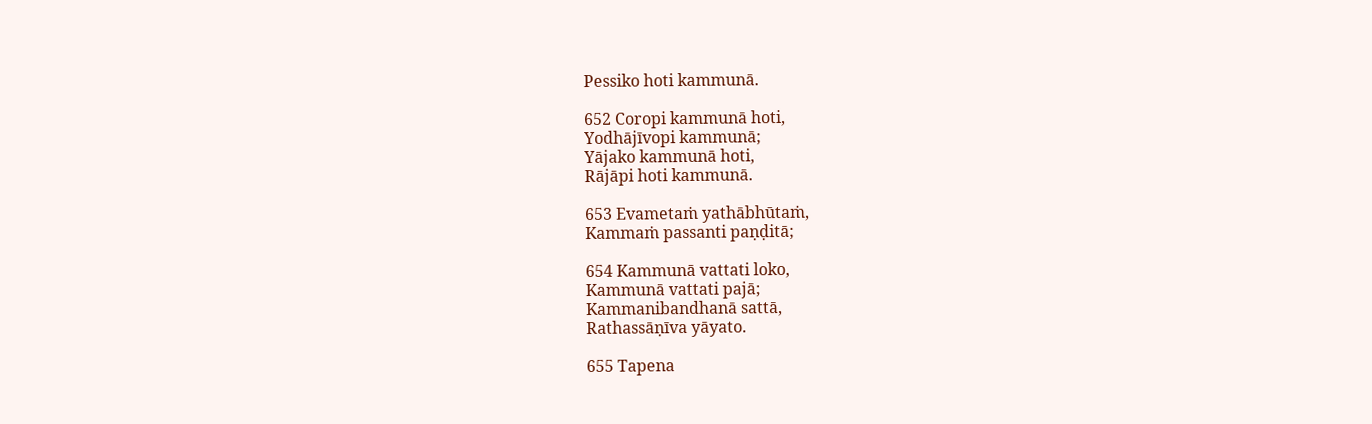Pessiko hoti kammunā.

652 Coropi kammunā hoti,
Yodhājīvopi kammunā;
Yājako kammunā hoti,
Rājāpi hoti kammunā.

653 Evametaṁ yathābhūtaṁ,
Kammaṁ passanti paṇḍitā;

654 Kammunā vattati loko,
Kammunā vattati pajā;
Kammanibandhanā sattā,
Rathassāṇīva yāyato.

655 Tapena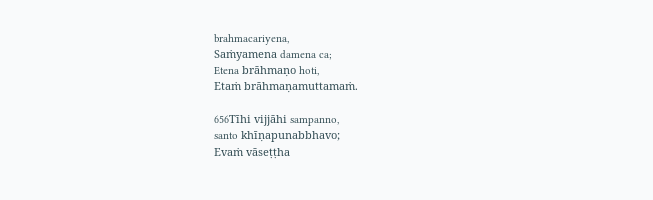brahmacariyena,
Saṁyamena damena ca;
Etena brāhmaṇo hoti,
Etaṁ brāhmaṇamuttamaṁ.

656Tīhi vijjāhi sampanno,
santo khīṇapunabbhavo;
Evaṁ vāseṭṭha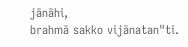jānāhi,
brahmā sakko vijānatan"ti.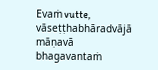Evaṁ vutte, vāseṭṭhabhāradvājā māṇavā bhagavantaṁ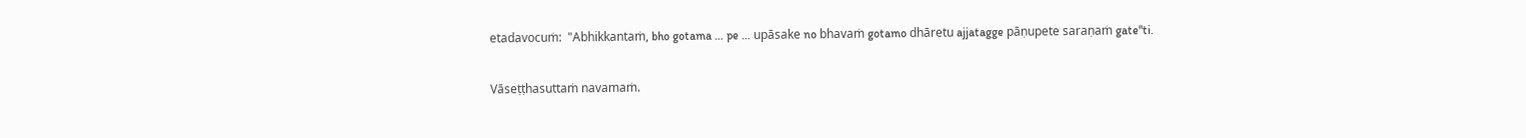etadavocuṁ:  "Abhikkantaṁ, bho gotama … pe … upāsake no bhavaṁ gotamo dhāretu ajjatagge pāṇupete saraṇaṁ gate"ti.

Vāseṭṭhasuttaṁ navamaṁ.